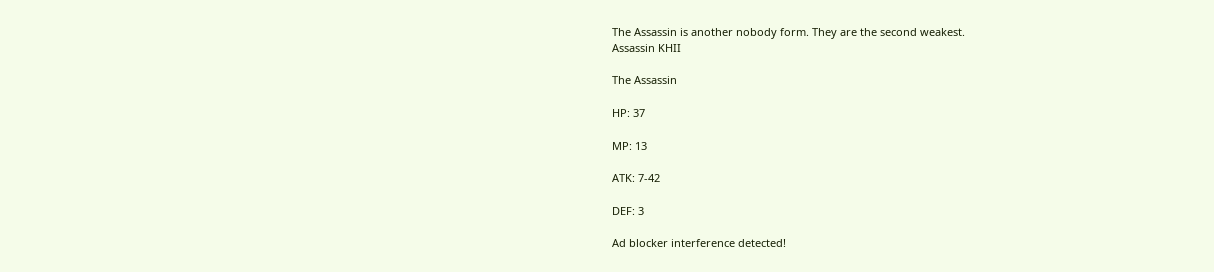The Assassin is another nobody form. They are the second weakest.
Assassin KHII

The Assassin

HP: 37

MP: 13

ATK: 7-42

DEF: 3

Ad blocker interference detected!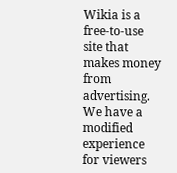Wikia is a free-to-use site that makes money from advertising. We have a modified experience for viewers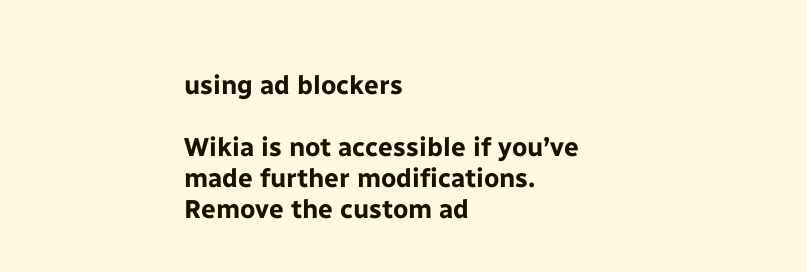using ad blockers

Wikia is not accessible if you’ve made further modifications. Remove the custom ad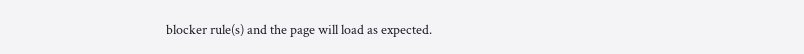blocker rule(s) and the page will load as expected.